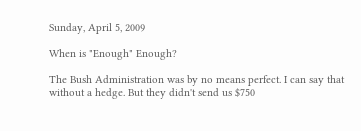Sunday, April 5, 2009

When is "Enough" Enough?

The Bush Administration was by no means perfect. I can say that without a hedge. But they didn't send us $750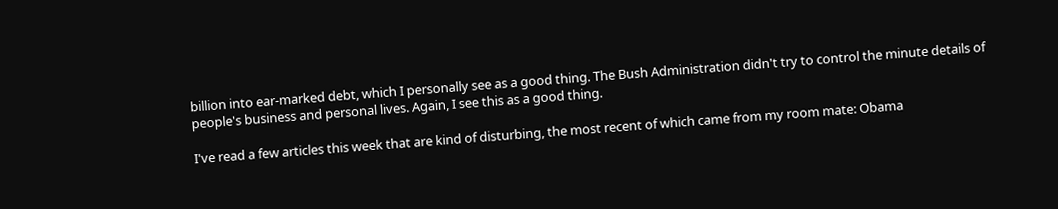billion into ear-marked debt, which I personally see as a good thing. The Bush Administration didn't try to control the minute details of people's business and personal lives. Again, I see this as a good thing.

I've read a few articles this week that are kind of disturbing, the most recent of which came from my room mate: Obama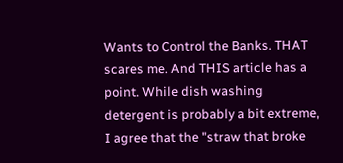Wants to Control the Banks. THAT scares me. And THIS article has a point. While dish washing detergent is probably a bit extreme, I agree that the "straw that broke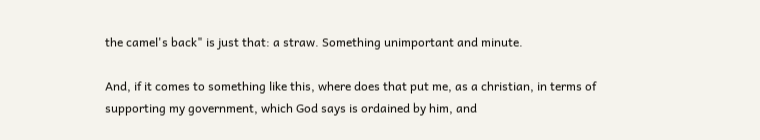the camel's back" is just that: a straw. Something unimportant and minute.

And, if it comes to something like this, where does that put me, as a christian, in terms of supporting my government, which God says is ordained by him, and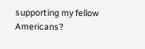supporting my fellow Americans?